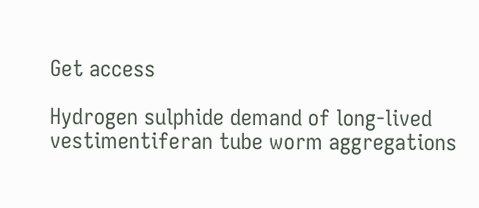Get access

Hydrogen sulphide demand of long-lived vestimentiferan tube worm aggregations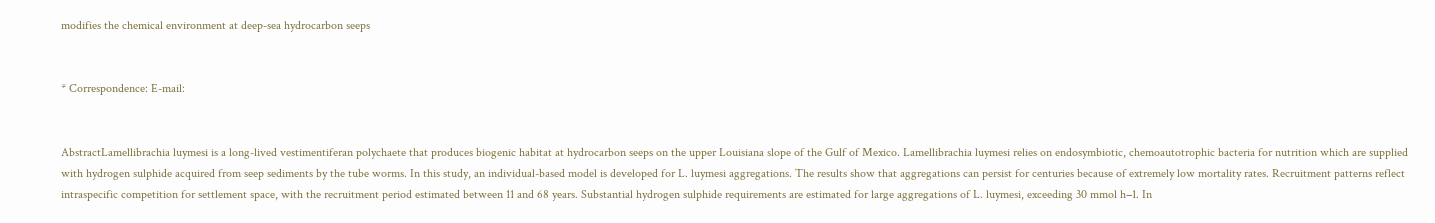modifies the chemical environment at deep-sea hydrocarbon seeps


* Correspondence: E-mail:


AbstractLamellibrachia luymesi is a long-lived vestimentiferan polychaete that produces biogenic habitat at hydrocarbon seeps on the upper Louisiana slope of the Gulf of Mexico. Lamellibrachia luymesi relies on endosymbiotic, chemoautotrophic bacteria for nutrition which are supplied with hydrogen sulphide acquired from seep sediments by the tube worms. In this study, an individual-based model is developed for L. luymesi aggregations. The results show that aggregations can persist for centuries because of extremely low mortality rates. Recruitment patterns reflect intraspecific competition for settlement space, with the recruitment period estimated between 11 and 68 years. Substantial hydrogen sulphide requirements are estimated for large aggregations of L. luymesi, exceeding 30 mmol h−1. In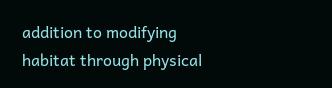addition to modifying habitat through physical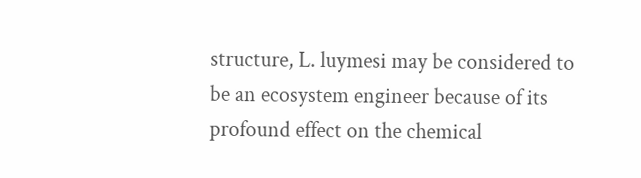structure, L. luymesi may be considered to be an ecosystem engineer because of its profound effect on the chemical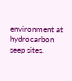environment at hydrocarbon seep sites.